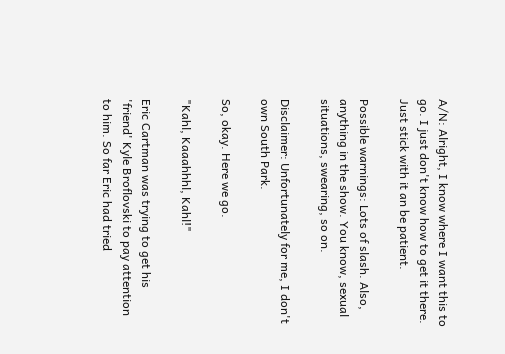A/N: Alright, I know where I want this to go. I just don't know how to get it there. Just stick with it an be patient.

Possible warnings: Lots of slash. Also, anything in the show. You know, sexual situations, swearing, so on.

Disclaimer: Unfortunately for me, I don't own South Park.

So, okay. Here we go.

"Kahl, Kaaahhhl, Kahl!"

Eric Cartman was trying to get his 'friend' Kyle Broflovski to pay attention to him. So far Eric had tried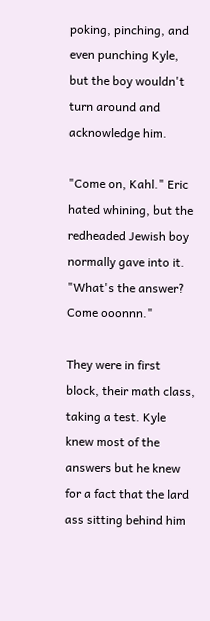poking, pinching, and even punching Kyle, but the boy wouldn't turn around and acknowledge him.

"Come on, Kahl." Eric hated whining, but the redheaded Jewish boy normally gave into it. "What's the answer? Come ooonnn."

They were in first block, their math class, taking a test. Kyle knew most of the answers but he knew for a fact that the lard ass sitting behind him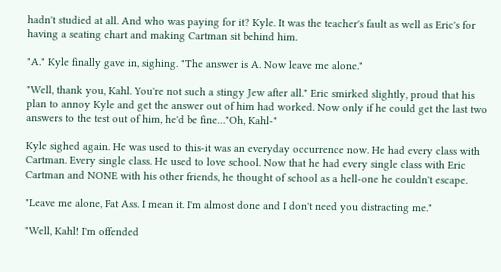hadn't studied at all. And who was paying for it? Kyle. It was the teacher's fault as well as Eric's for having a seating chart and making Cartman sit behind him.

"A." Kyle finally gave in, sighing. "The answer is A. Now leave me alone."

"Well, thank you, Kahl. You're not such a stingy Jew after all." Eric smirked slightly, proud that his plan to annoy Kyle and get the answer out of him had worked. Now only if he could get the last two answers to the test out of him, he'd be fine…"Oh, Kahl-"

Kyle sighed again. He was used to this-it was an everyday occurrence now. He had every class with Cartman. Every single class. He used to love school. Now that he had every single class with Eric Cartman and NONE with his other friends, he thought of school as a hell-one he couldn't escape.

"Leave me alone, Fat Ass. I mean it. I'm almost done and I don't need you distracting me."

"Well, Kahl! I'm offended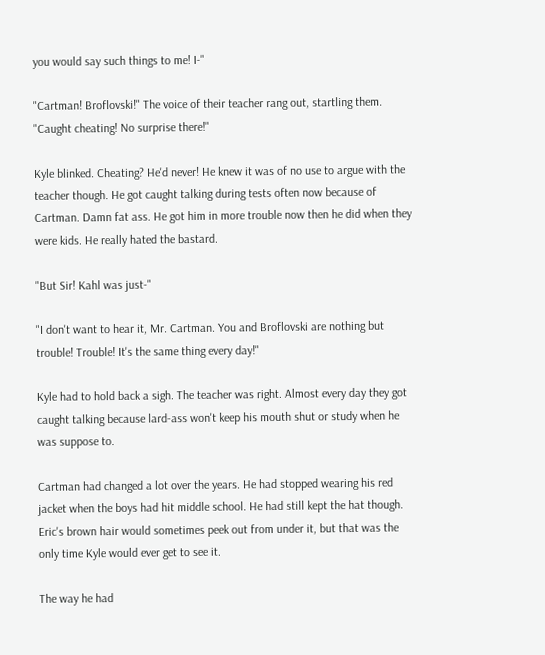you would say such things to me! I-"

"Cartman! Broflovski!" The voice of their teacher rang out, startling them. "Caught cheating! No surprise there!"

Kyle blinked. Cheating? He'd never! He knew it was of no use to argue with the teacher though. He got caught talking during tests often now because of Cartman. Damn fat ass. He got him in more trouble now then he did when they were kids. He really hated the bastard.

"But Sir! Kahl was just-"

"I don't want to hear it, Mr. Cartman. You and Broflovski are nothing but trouble! Trouble! It's the same thing every day!"

Kyle had to hold back a sigh. The teacher was right. Almost every day they got caught talking because lard-ass won't keep his mouth shut or study when he was suppose to.

Cartman had changed a lot over the years. He had stopped wearing his red jacket when the boys had hit middle school. He had still kept the hat though. Eric's brown hair would sometimes peek out from under it, but that was the only time Kyle would ever get to see it.

The way he had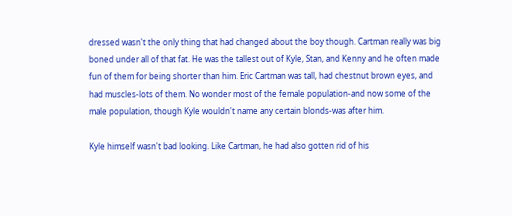dressed wasn't the only thing that had changed about the boy though. Cartman really was big boned under all of that fat. He was the tallest out of Kyle, Stan, and Kenny and he often made fun of them for being shorter than him. Eric Cartman was tall, had chestnut brown eyes, and had muscles-lots of them. No wonder most of the female population-and now some of the male population, though Kyle wouldn't name any certain blonds-was after him.

Kyle himself wasn't bad looking. Like Cartman, he had also gotten rid of his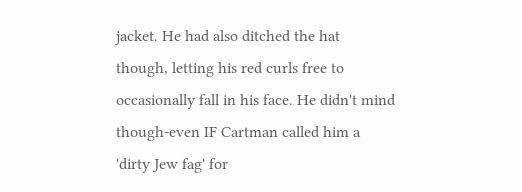jacket. He had also ditched the hat though, letting his red curls free to occasionally fall in his face. He didn't mind though-even IF Cartman called him a 'dirty Jew fag' for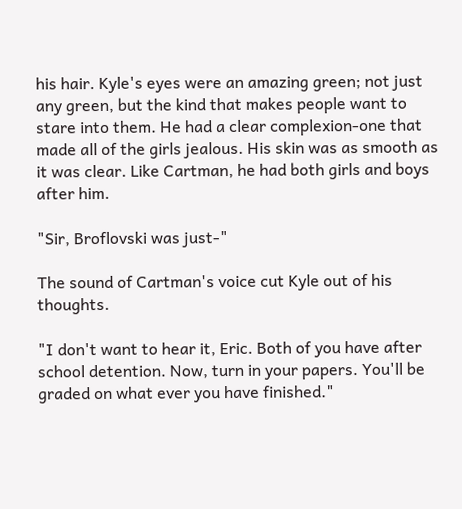his hair. Kyle's eyes were an amazing green; not just any green, but the kind that makes people want to stare into them. He had a clear complexion-one that made all of the girls jealous. His skin was as smooth as it was clear. Like Cartman, he had both girls and boys after him.

"Sir, Broflovski was just-"

The sound of Cartman's voice cut Kyle out of his thoughts.

"I don't want to hear it, Eric. Both of you have after school detention. Now, turn in your papers. You'll be graded on what ever you have finished."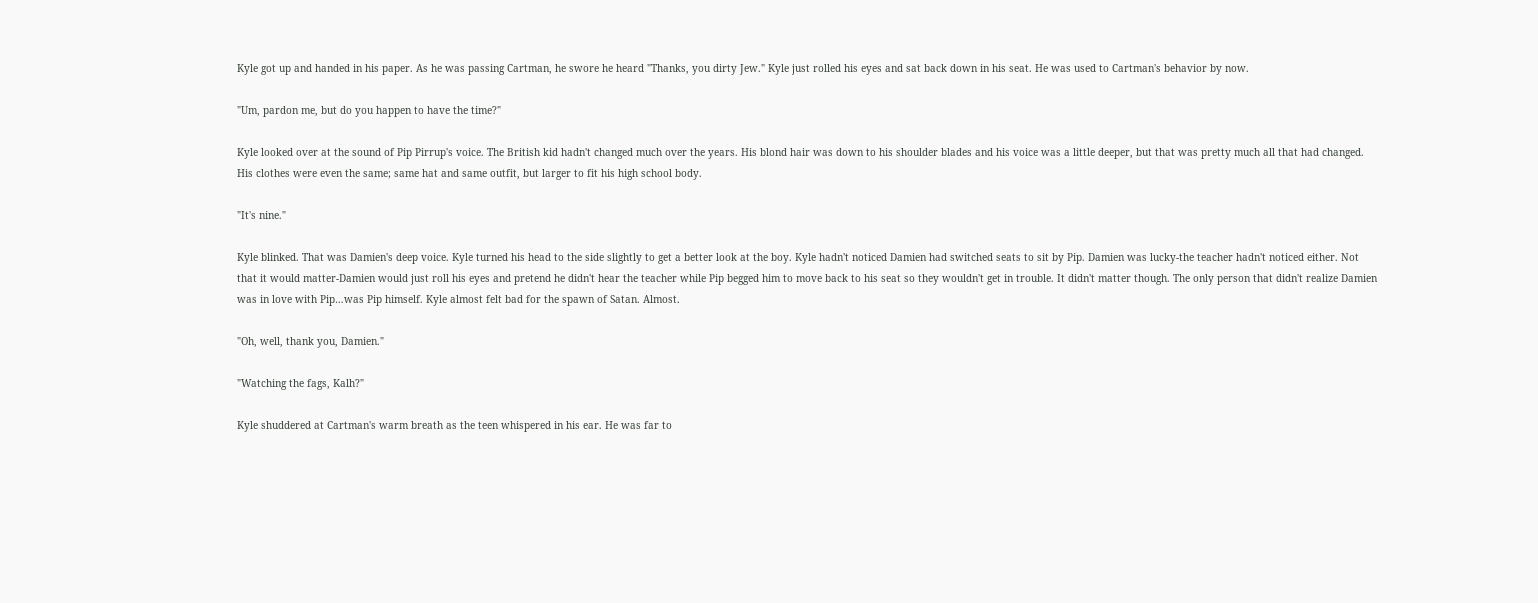Kyle got up and handed in his paper. As he was passing Cartman, he swore he heard "Thanks, you dirty Jew." Kyle just rolled his eyes and sat back down in his seat. He was used to Cartman's behavior by now.

"Um, pardon me, but do you happen to have the time?"

Kyle looked over at the sound of Pip Pirrup's voice. The British kid hadn't changed much over the years. His blond hair was down to his shoulder blades and his voice was a little deeper, but that was pretty much all that had changed. His clothes were even the same; same hat and same outfit, but larger to fit his high school body.

"It's nine."

Kyle blinked. That was Damien's deep voice. Kyle turned his head to the side slightly to get a better look at the boy. Kyle hadn't noticed Damien had switched seats to sit by Pip. Damien was lucky-the teacher hadn't noticed either. Not that it would matter-Damien would just roll his eyes and pretend he didn't hear the teacher while Pip begged him to move back to his seat so they wouldn't get in trouble. It didn't matter though. The only person that didn't realize Damien was in love with Pip…was Pip himself. Kyle almost felt bad for the spawn of Satan. Almost.

"Oh, well, thank you, Damien."

"Watching the fags, Kalh?"

Kyle shuddered at Cartman's warm breath as the teen whispered in his ear. He was far to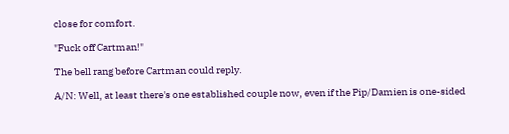close for comfort.

"Fuck off Cartman!"

The bell rang before Cartman could reply.

A/N: Well, at least there's one established couple now, even if the Pip/Damien is one-sided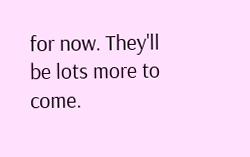for now. They'll be lots more to come.